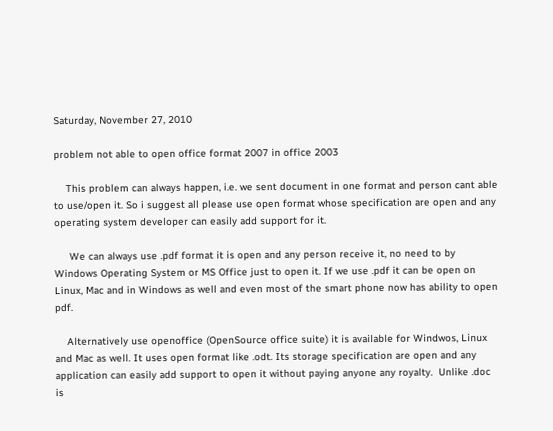Saturday, November 27, 2010

problem not able to open office format 2007 in office 2003

    This problem can always happen, i.e. we sent document in one format and person cant able to use/open it. So i suggest all please use open format whose specification are open and any operating system developer can easily add support for it.

     We can always use .pdf format it is open and any person receive it, no need to by Windows Operating System or MS Office just to open it. If we use .pdf it can be open on Linux, Mac and in Windows as well and even most of the smart phone now has ability to open pdf.

    Alternatively use openoffice (OpenSource office suite) it is available for Windwos, Linux and Mac as well. It uses open format like .odt. Its storage specification are open and any application can easily add support to open it without paying anyone any royalty.  Unlike .doc is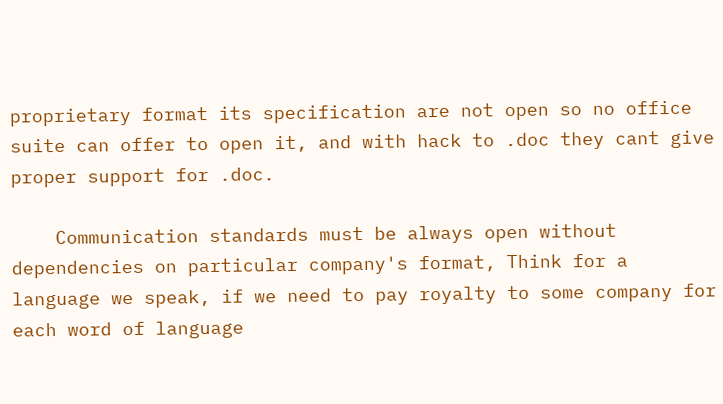proprietary format its specification are not open so no office suite can offer to open it, and with hack to .doc they cant give proper support for .doc.

    Communication standards must be always open without dependencies on particular company's format, Think for a language we speak, if we need to pay royalty to some company for each word of language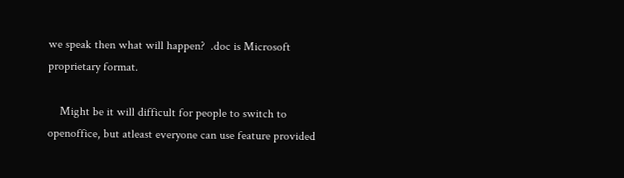we speak then what will happen?  .doc is Microsoft proprietary format.

    Might be it will difficult for people to switch to openoffice, but atleast everyone can use feature provided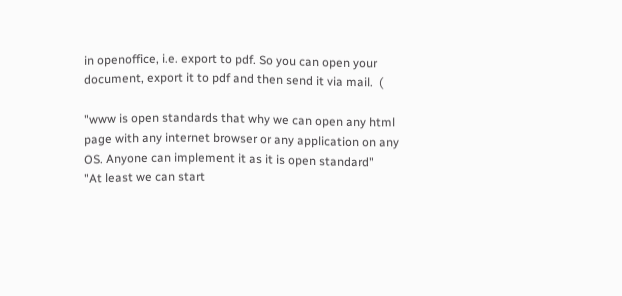in openoffice, i.e. export to pdf. So you can open your document, export it to pdf and then send it via mail.  (

"www is open standards that why we can open any html page with any internet browser or any application on any OS. Anyone can implement it as it is open standard"
"At least we can start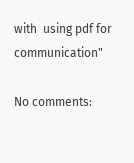with  using pdf for communication"

No comments: